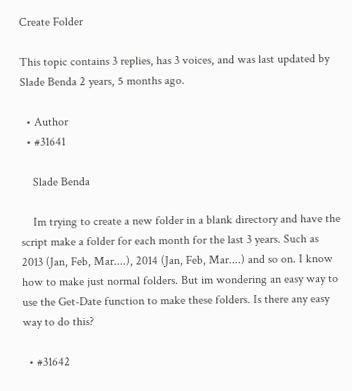Create Folder

This topic contains 3 replies, has 3 voices, and was last updated by  Slade Benda 2 years, 5 months ago.

  • Author
  • #31641

    Slade Benda

    Im trying to create a new folder in a blank directory and have the script make a folder for each month for the last 3 years. Such as 2013 (Jan, Feb, Mar....), 2014 (Jan, Feb, Mar....) and so on. I know how to make just normal folders. But im wondering an easy way to use the Get-Date function to make these folders. Is there any easy way to do this?

  • #31642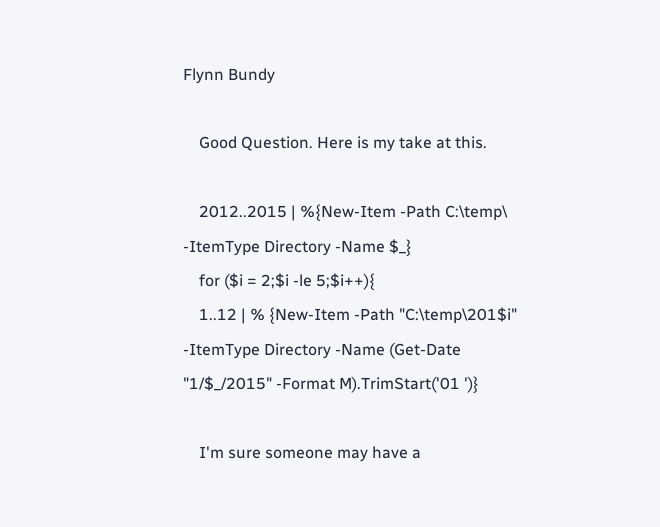Flynn Bundy

    Good Question. Here is my take at this.

    2012..2015 | %{New-Item -Path C:\temp\ -ItemType Directory -Name $_}
    for ($i = 2;$i -le 5;$i++){
    1..12 | % {New-Item -Path "C:\temp\201$i" -ItemType Directory -Name (Get-Date "1/$_/2015" -Format M).TrimStart('01 ')}

    I'm sure someone may have a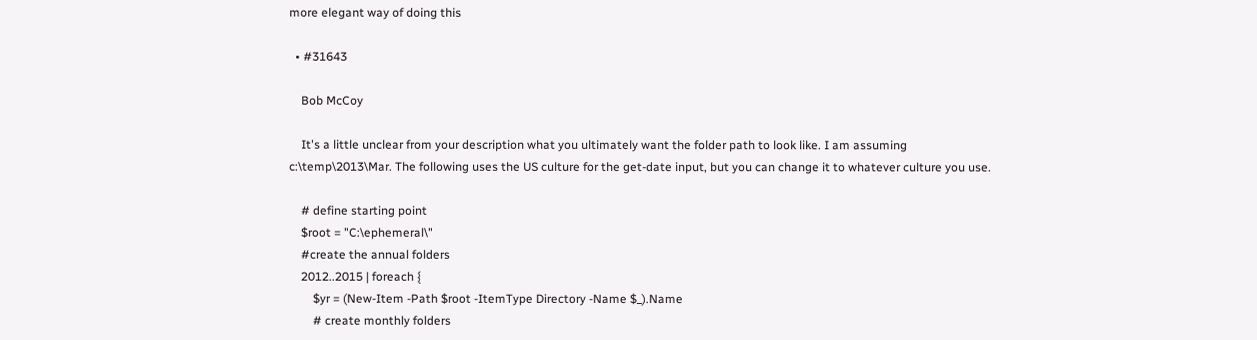more elegant way of doing this

  • #31643

    Bob McCoy

    It's a little unclear from your description what you ultimately want the folder path to look like. I am assuming c:\temp\2013\Mar. The following uses the US culture for the get-date input, but you can change it to whatever culture you use.

    # define starting point
    $root = "C:\ephemeral\"
    #create the annual folders
    2012..2015 | foreach {
        $yr = (New-Item -Path $root -ItemType Directory -Name $_).Name
        # create monthly folders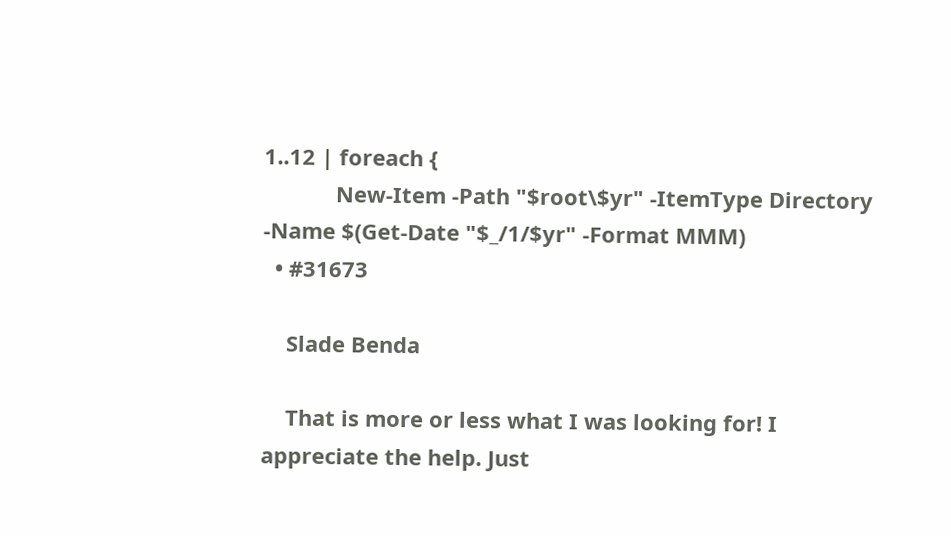1..12 | foreach {
            New-Item -Path "$root\$yr" -ItemType Directory -Name $(Get-Date "$_/1/$yr" -Format MMM)
  • #31673

    Slade Benda

    That is more or less what I was looking for! I appreciate the help. Just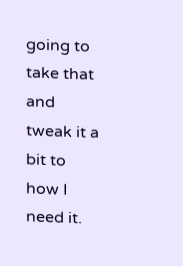going to take that and tweak it a bit to how I need it.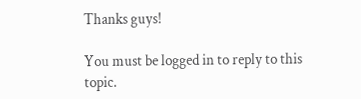Thanks guys!

You must be logged in to reply to this topic.